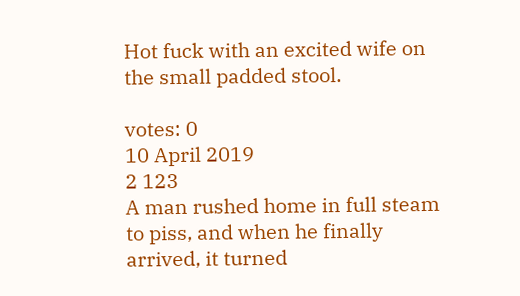Hot fuck with an excited wife on the small padded stool.

votes: 0
10 April 2019
2 123
A man rushed home in full steam to piss, and when he finally arrived, it turned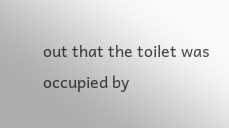out that the toilet was occupied by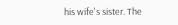his wife's sister. The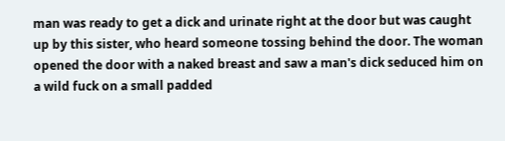man was ready to get a dick and urinate right at the door but was caught up by this sister, who heard someone tossing behind the door. The woman opened the door with a naked breast and saw a man's dick seduced him on a wild fuck on a small padded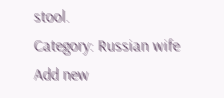stool.
Category: Russian wife
Add new